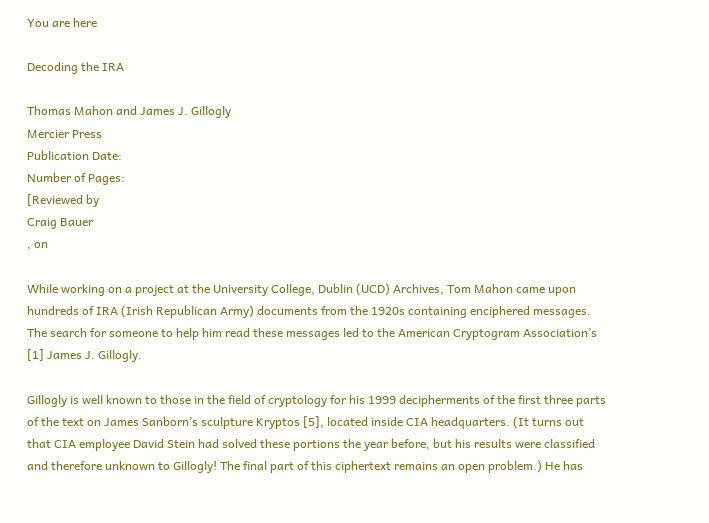You are here

Decoding the IRA

Thomas Mahon and James J. Gillogly
Mercier Press
Publication Date:
Number of Pages:
[Reviewed by
Craig Bauer
, on

While working on a project at the University College, Dublin (UCD) Archives, Tom Mahon came upon hundreds of IRA (Irish Republican Army) documents from the 1920s containing enciphered messages. The search for someone to help him read these messages led to the American Cryptogram Association’s [1] James J. Gillogly.

Gillogly is well known to those in the field of cryptology for his 1999 decipherments of the first three parts of the text on James Sanborn’s sculpture Kryptos [5], located inside CIA headquarters. (It turns out that CIA employee David Stein had solved these portions the year before, but his results were classified and therefore unknown to Gillogly! The final part of this ciphertext remains an open problem.) He has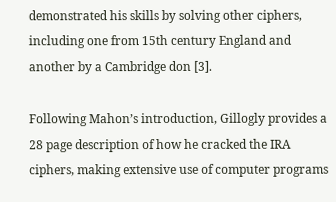demonstrated his skills by solving other ciphers, including one from 15th century England and another by a Cambridge don [3].

Following Mahon’s introduction, Gillogly provides a 28 page description of how he cracked the IRA ciphers, making extensive use of computer programs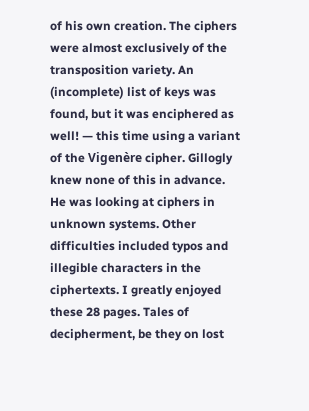of his own creation. The ciphers were almost exclusively of the transposition variety. An (incomplete) list of keys was found, but it was enciphered as well! — this time using a variant of the Vigenère cipher. Gillogly knew none of this in advance. He was looking at ciphers in unknown systems. Other difficulties included typos and illegible characters in the ciphertexts. I greatly enjoyed these 28 pages. Tales of decipherment, be they on lost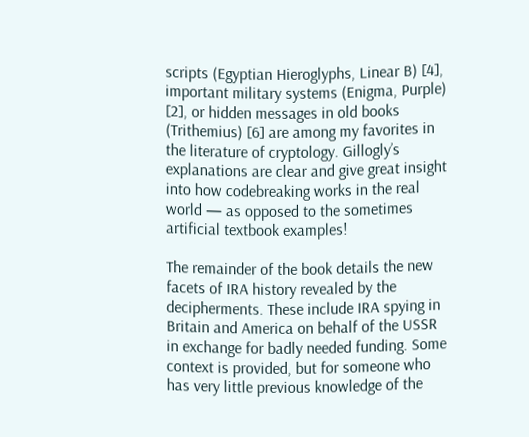scripts (Egyptian Hieroglyphs, Linear B) [4], important military systems (Enigma, Purple) [2], or hidden messages in old books (Trithemius) [6] are among my favorites in the literature of cryptology. Gillogly’s explanations are clear and give great insight into how codebreaking works in the real world — as opposed to the sometimes artificial textbook examples!

The remainder of the book details the new facets of IRA history revealed by the decipherments. These include IRA spying in Britain and America on behalf of the USSR in exchange for badly needed funding. Some context is provided, but for someone who has very little previous knowledge of the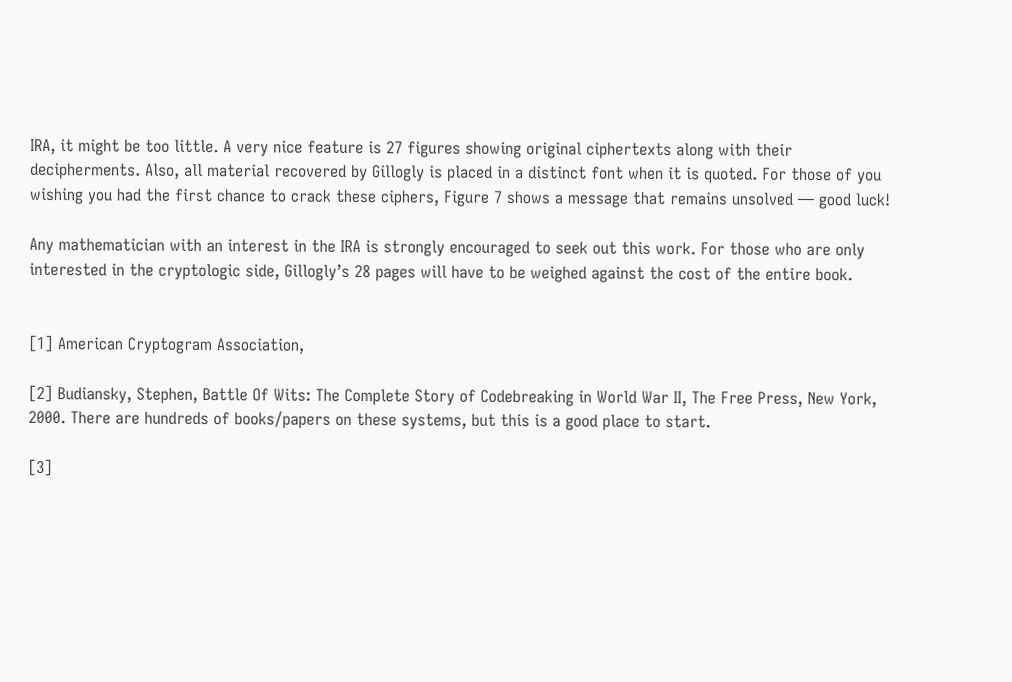IRA, it might be too little. A very nice feature is 27 figures showing original ciphertexts along with their decipherments. Also, all material recovered by Gillogly is placed in a distinct font when it is quoted. For those of you wishing you had the first chance to crack these ciphers, Figure 7 shows a message that remains unsolved — good luck!

Any mathematician with an interest in the IRA is strongly encouraged to seek out this work. For those who are only interested in the cryptologic side, Gillogly’s 28 pages will have to be weighed against the cost of the entire book.


[1] American Cryptogram Association,

[2] Budiansky, Stephen, Battle Of Wits: The Complete Story of Codebreaking in World War II, The Free Press, New York, 2000. There are hundreds of books/papers on these systems, but this is a good place to start.

[3]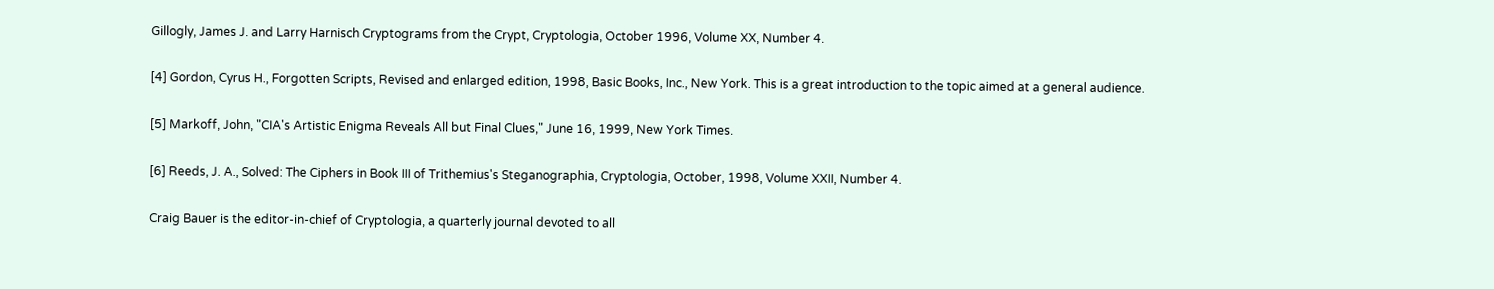Gillogly, James J. and Larry Harnisch Cryptograms from the Crypt, Cryptologia, October 1996, Volume XX, Number 4.

[4] Gordon, Cyrus H., Forgotten Scripts, Revised and enlarged edition, 1998, Basic Books, Inc., New York. This is a great introduction to the topic aimed at a general audience.

[5] Markoff, John, "CIA's Artistic Enigma Reveals All but Final Clues," June 16, 1999, New York Times.

[6] Reeds, J. A., Solved: The Ciphers in Book III of Trithemius's Steganographia, Cryptologia, October, 1998, Volume XXII, Number 4.

Craig Bauer is the editor-in-chief of Cryptologia, a quarterly journal devoted to all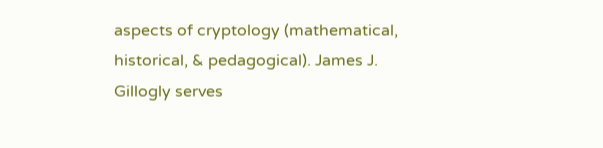aspects of cryptology (mathematical, historical, & pedagogical). James J. Gillogly serves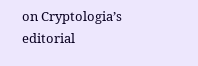on Cryptologia’s editorial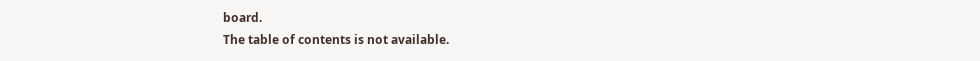board.
The table of contents is not available.